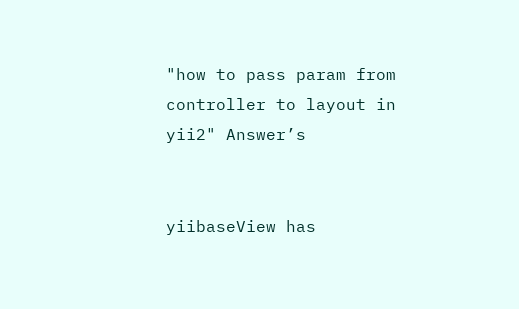"how to pass param from controller to layout in yii2" Answer’s


yiibaseView has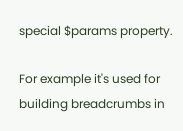special $params property.

For example it's used for building breadcrumbs in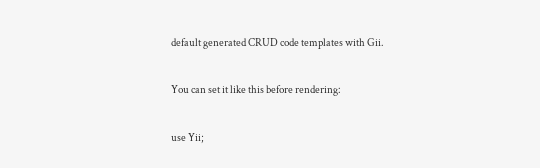default generated CRUD code templates with Gii.

You can set it like this before rendering:

use Yii;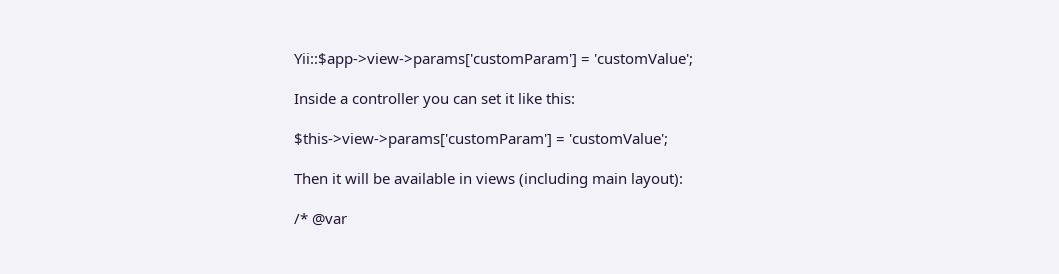Yii::$app->view->params['customParam'] = 'customValue';

Inside a controller you can set it like this:

$this->view->params['customParam'] = 'customValue';

Then it will be available in views (including main layout):

/* @var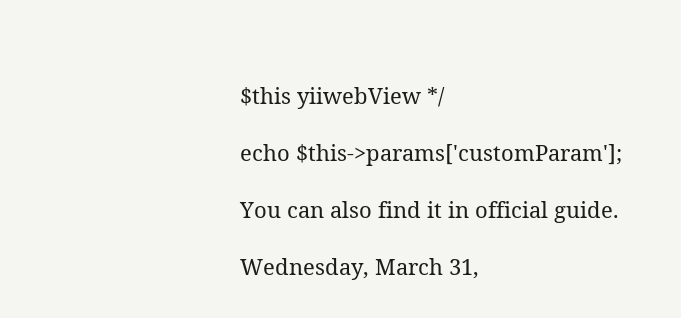$this yiiwebView */

echo $this->params['customParam'];

You can also find it in official guide.

Wednesday, March 31,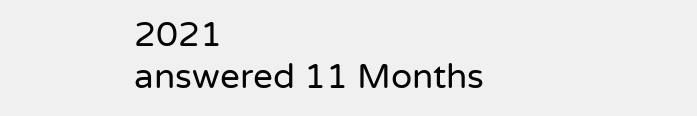2021
answered 11 Months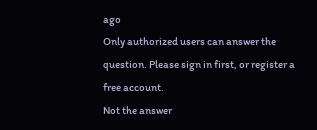ago
Only authorized users can answer the question. Please sign in first, or register a free account.
Not the answer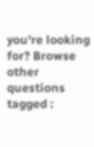you're looking for? Browse other questions tagged :